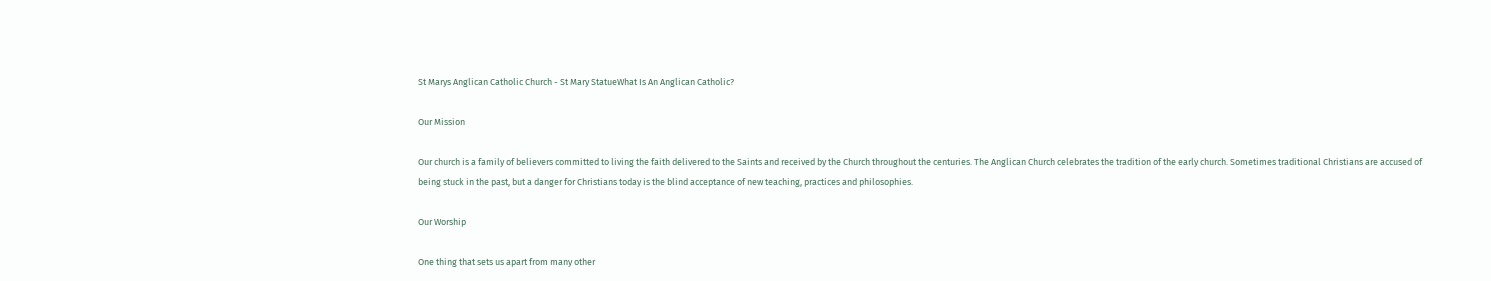St Marys Anglican Catholic Church - St Mary StatueWhat Is An Anglican Catholic?

Our Mission

Our church is a family of believers committed to living the faith delivered to the Saints and received by the Church throughout the centuries. The Anglican Church celebrates the tradition of the early church. Sometimes traditional Christians are accused of being stuck in the past, but a danger for Christians today is the blind acceptance of new teaching, practices and philosophies.

Our Worship

One thing that sets us apart from many other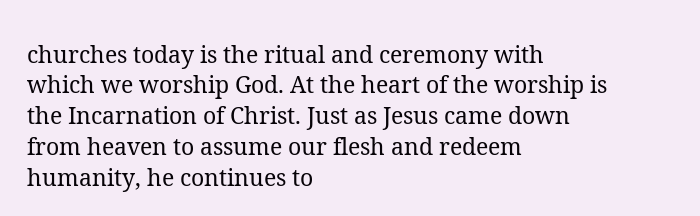churches today is the ritual and ceremony with which we worship God. At the heart of the worship is the Incarnation of Christ. Just as Jesus came down from heaven to assume our flesh and redeem humanity, he continues to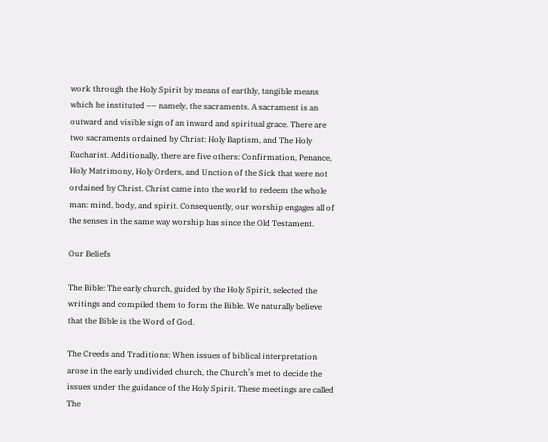work through the Holy Spirit by means of earthly, tangible means which he instituted –– namely, the sacraments. A sacrament is an outward and visible sign of an inward and spiritual grace. There are two sacraments ordained by Christ: Holy Baptism, and The Holy Eucharist. Additionally, there are five others: Confirmation, Penance, Holy Matrimony, Holy Orders, and Unction of the Sick that were not ordained by Christ. Christ came into the world to redeem the whole man: mind, body, and spirit. Consequently, our worship engages all of the senses in the same way worship has since the Old Testament.

Our Beliefs

The Bible: The early church, guided by the Holy Spirit, selected the writings and compiled them to form the Bible. We naturally believe that the Bible is the Word of God.

The Creeds and Traditions: When issues of biblical interpretation arose in the early undivided church, the Church’s met to decide the issues under the guidance of the Holy Spirit. These meetings are called The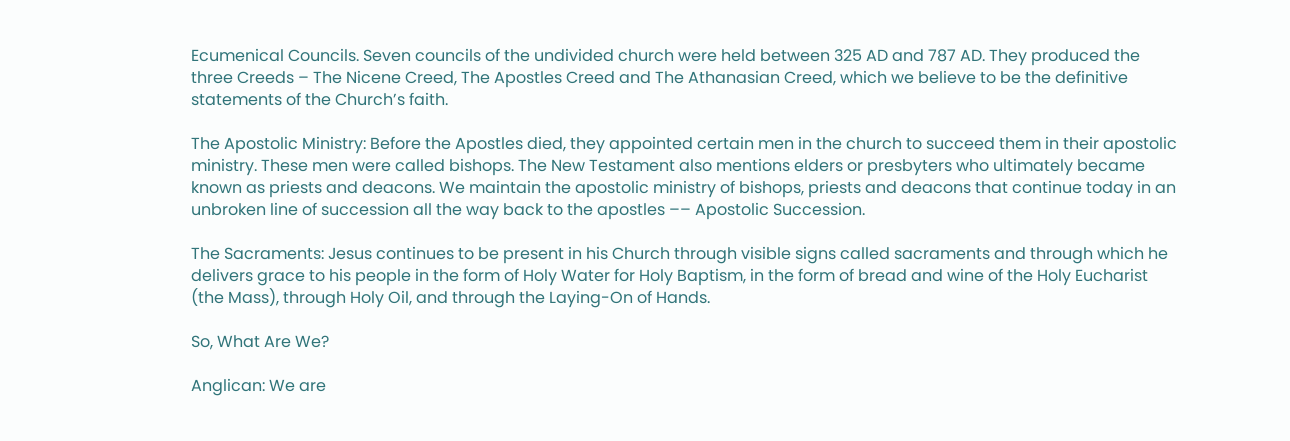Ecumenical Councils. Seven councils of the undivided church were held between 325 AD and 787 AD. They produced the three Creeds – The Nicene Creed, The Apostles Creed and The Athanasian Creed, which we believe to be the definitive statements of the Church’s faith.

The Apostolic Ministry: Before the Apostles died, they appointed certain men in the church to succeed them in their apostolic ministry. These men were called bishops. The New Testament also mentions elders or presbyters who ultimately became known as priests and deacons. We maintain the apostolic ministry of bishops, priests and deacons that continue today in an unbroken line of succession all the way back to the apostles –– Apostolic Succession.

The Sacraments: Jesus continues to be present in his Church through visible signs called sacraments and through which he delivers grace to his people in the form of Holy Water for Holy Baptism, in the form of bread and wine of the Holy Eucharist (the Mass), through Holy Oil, and through the Laying-On of Hands.

So, What Are We?

Anglican: We are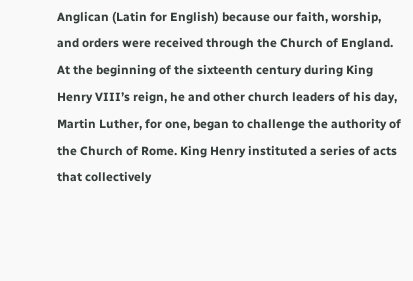Anglican (Latin for English) because our faith, worship, and orders were received through the Church of England. At the beginning of the sixteenth century during King Henry VIII’s reign, he and other church leaders of his day, Martin Luther, for one, began to challenge the authority of the Church of Rome. King Henry instituted a series of acts that collectively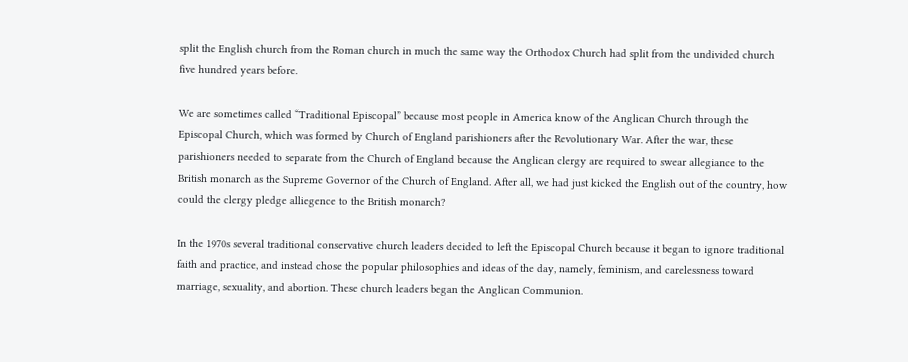split the English church from the Roman church in much the same way the Orthodox Church had split from the undivided church five hundred years before.

We are sometimes called “Traditional Episcopal” because most people in America know of the Anglican Church through the Episcopal Church, which was formed by Church of England parishioners after the Revolutionary War. After the war, these parishioners needed to separate from the Church of England because the Anglican clergy are required to swear allegiance to the British monarch as the Supreme Governor of the Church of England. After all, we had just kicked the English out of the country, how could the clergy pledge alliegence to the British monarch?

In the 1970s several traditional conservative church leaders decided to left the Episcopal Church because it began to ignore traditional faith and practice, and instead chose the popular philosophies and ideas of the day, namely, feminism, and carelessness toward marriage, sexuality, and abortion. These church leaders began the Anglican Communion.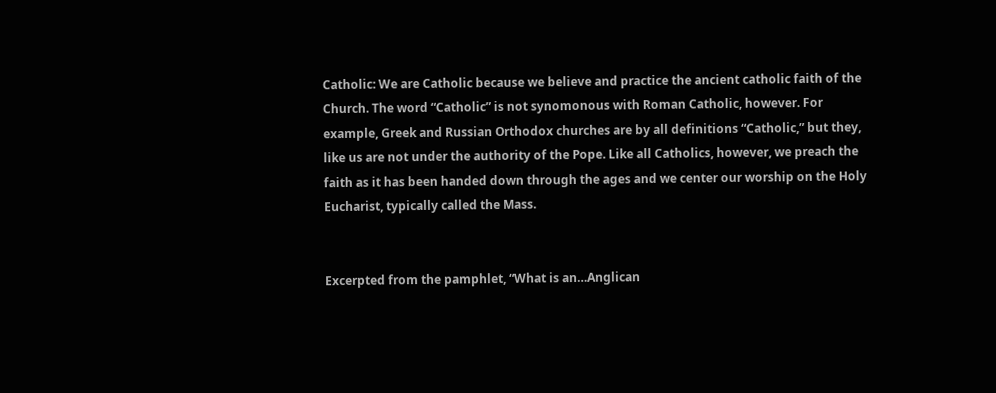Catholic: We are Catholic because we believe and practice the ancient catholic faith of the Church. The word “Catholic” is not synomonous with Roman Catholic, however. For example, Greek and Russian Orthodox churches are by all definitions “Catholic,” but they, like us are not under the authority of the Pope. Like all Catholics, however, we preach the faith as it has been handed down through the ages and we center our worship on the Holy Eucharist, typically called the Mass.


Excerpted from the pamphlet, “What is an…Anglican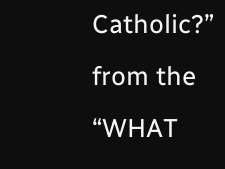Catholic?” from the “WHAT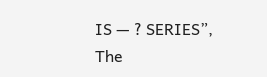IS — ? SERIES”, The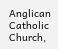Anglican Catholic Church,